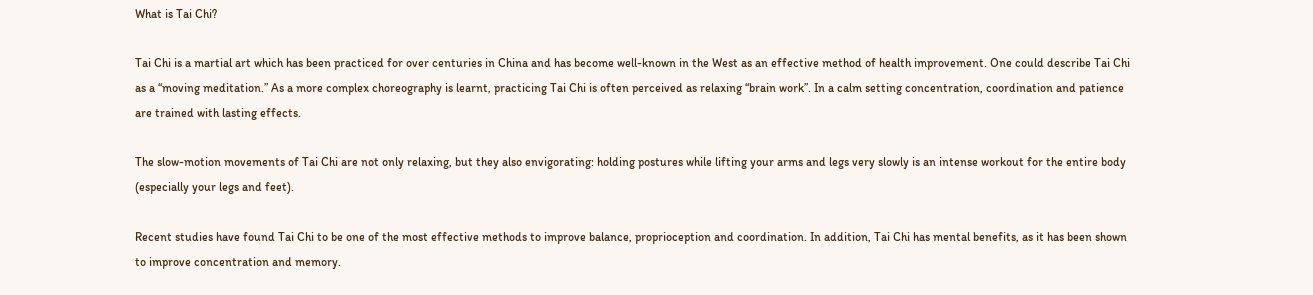What is Tai Chi?

Tai Chi is a martial art which has been practiced for over centuries in China and has become well-known in the West as an effective method of health improvement. One could describe Tai Chi as a “moving meditation.” As a more complex choreography is learnt, practicing Tai Chi is often perceived as relaxing “brain work”. In a calm setting concentration, coordination and patience are trained with lasting effects.

The slow-motion movements of Tai Chi are not only relaxing, but they also envigorating: holding postures while lifting your arms and legs very slowly is an intense workout for the entire body (especially your legs and feet).

Recent studies have found Tai Chi to be one of the most effective methods to improve balance, proprioception and coordination. In addition, Tai Chi has mental benefits, as it has been shown to improve concentration and memory.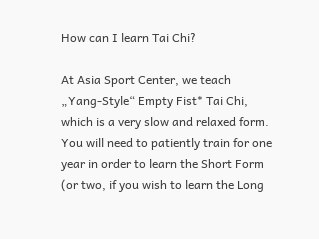How can I learn Tai Chi?

At Asia Sport Center, we teach „Yang-Style“ Empty Fist* Tai Chi, which is a very slow and relaxed form. You will need to patiently train for one year in order to learn the Short Form (or two, if you wish to learn the Long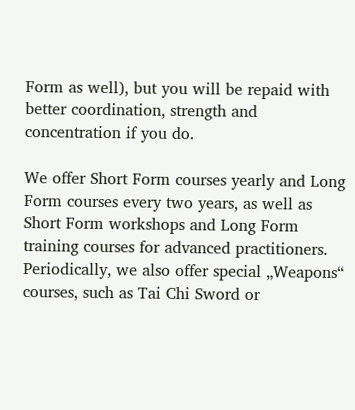Form as well), but you will be repaid with better coordination, strength and concentration if you do.

We offer Short Form courses yearly and Long Form courses every two years, as well as Short Form workshops and Long Form training courses for advanced practitioners. Periodically, we also offer special „Weapons“ courses, such as Tai Chi Sword or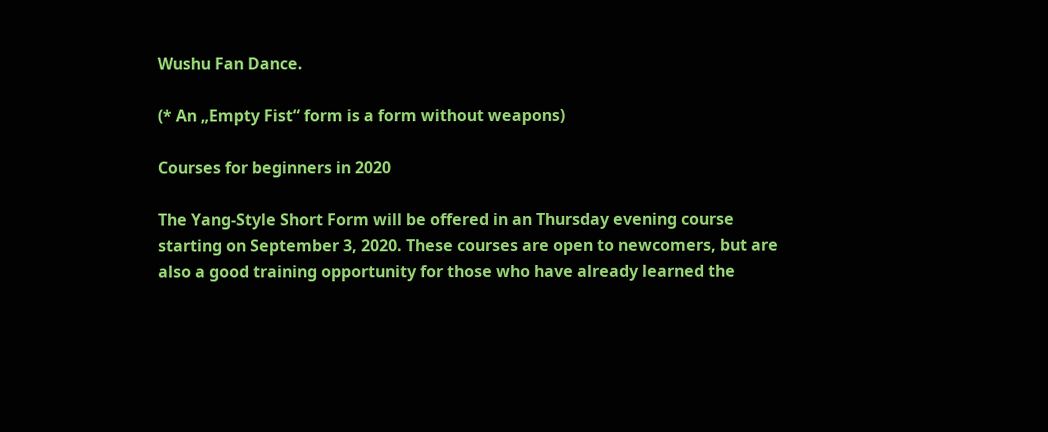Wushu Fan Dance.

(* An „Empty Fist“ form is a form without weapons)

Courses for beginners in 2020

The Yang-Style Short Form will be offered in an Thursday evening course starting on September 3, 2020. These courses are open to newcomers, but are also a good training opportunity for those who have already learned the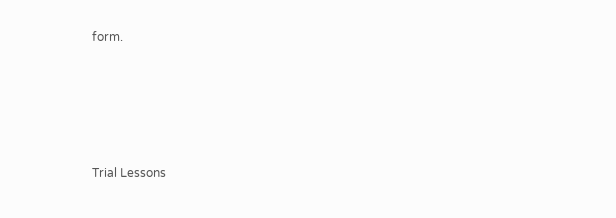form.





Trial Lessons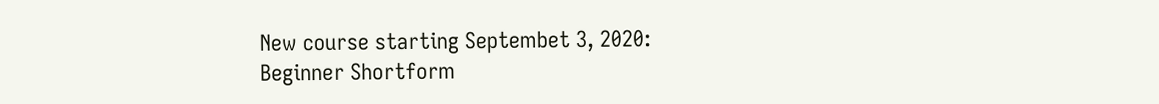New course starting Septembet 3, 2020:
Beginner Shortform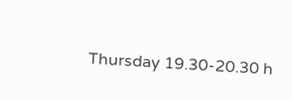Thursday 19.30-20.30 h